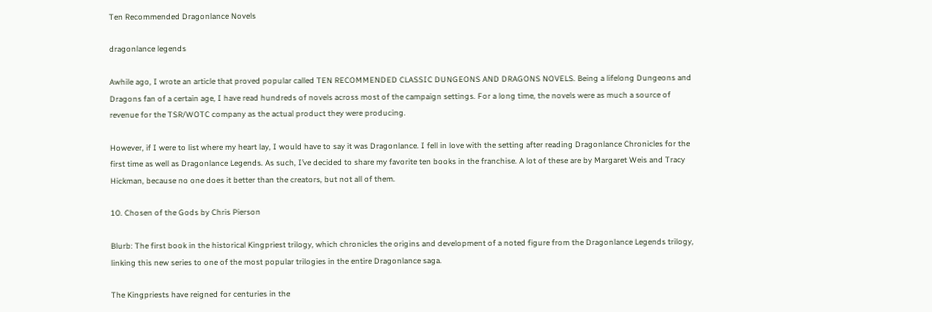Ten Recommended Dragonlance Novels

dragonlance legends

Awhile ago, I wrote an article that proved popular called TEN RECOMMENDED CLASSIC DUNGEONS AND DRAGONS NOVELS. Being a lifelong Dungeons and Dragons fan of a certain age, I have read hundreds of novels across most of the campaign settings. For a long time, the novels were as much a source of revenue for the TSR/WOTC company as the actual product they were producing.

However, if I were to list where my heart lay, I would have to say it was Dragonlance. I fell in love with the setting after reading Dragonlance Chronicles for the first time as well as Dragonlance Legends. As such, I’ve decided to share my favorite ten books in the franchise. A lot of these are by Margaret Weis and Tracy Hickman, because no one does it better than the creators, but not all of them.

10. Chosen of the Gods by Chris Pierson

Blurb: The first book in the historical Kingpriest trilogy, which chronicles the origins and development of a noted figure from the Dragonlance Legends trilogy, linking this new series to one of the most popular trilogies in the entire Dragonlance saga.

The Kingpriests have reigned for centuries in the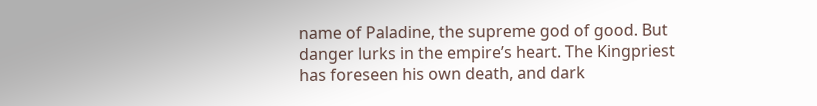name of Paladine, the supreme god of good. But danger lurks in the empire’s heart. The Kingpriest has foreseen his own death, and dark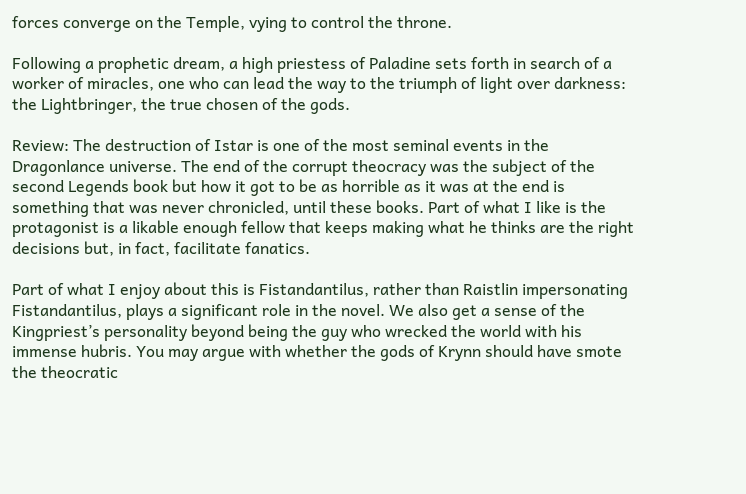forces converge on the Temple, vying to control the throne.

Following a prophetic dream, a high priestess of Paladine sets forth in search of a worker of miracles, one who can lead the way to the triumph of light over darkness: the Lightbringer, the true chosen of the gods.

Review: The destruction of Istar is one of the most seminal events in the Dragonlance universe. The end of the corrupt theocracy was the subject of the second Legends book but how it got to be as horrible as it was at the end is something that was never chronicled, until these books. Part of what I like is the protagonist is a likable enough fellow that keeps making what he thinks are the right decisions but, in fact, facilitate fanatics.

Part of what I enjoy about this is Fistandantilus, rather than Raistlin impersonating Fistandantilus, plays a significant role in the novel. We also get a sense of the Kingpriest’s personality beyond being the guy who wrecked the world with his immense hubris. You may argue with whether the gods of Krynn should have smote the theocratic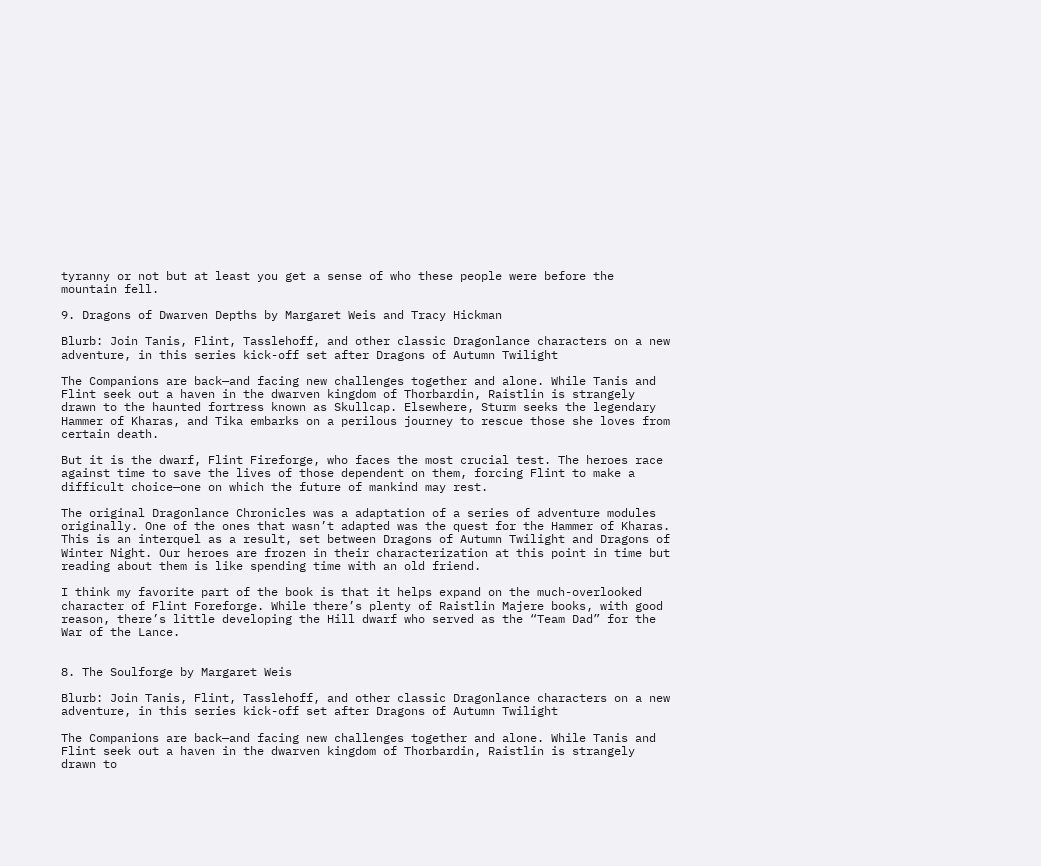tyranny or not but at least you get a sense of who these people were before the mountain fell.

9. Dragons of Dwarven Depths by Margaret Weis and Tracy Hickman

Blurb: Join Tanis, Flint, Tasslehoff, and other classic Dragonlance characters on a new adventure, in this series kick-off set after Dragons of Autumn Twilight

The Companions are back—and facing new challenges together and alone. While Tanis and Flint seek out a haven in the dwarven kingdom of Thorbardin, Raistlin is strangely drawn to the haunted fortress known as Skullcap. Elsewhere, Sturm seeks the legendary Hammer of Kharas, and Tika embarks on a perilous journey to rescue those she loves from certain death.

But it is the dwarf, Flint Fireforge, who faces the most crucial test. The heroes race against time to save the lives of those dependent on them, forcing Flint to make a difficult choice—one on which the future of mankind may rest.

The original Dragonlance Chronicles was a adaptation of a series of adventure modules originally. One of the ones that wasn’t adapted was the quest for the Hammer of Kharas. This is an interquel as a result, set between Dragons of Autumn Twilight and Dragons of Winter Night. Our heroes are frozen in their characterization at this point in time but reading about them is like spending time with an old friend.

I think my favorite part of the book is that it helps expand on the much-overlooked character of Flint Foreforge. While there’s plenty of Raistlin Majere books, with good reason, there’s little developing the Hill dwarf who served as the “Team Dad” for the War of the Lance.


8. The Soulforge by Margaret Weis

Blurb: Join Tanis, Flint, Tasslehoff, and other classic Dragonlance characters on a new adventure, in this series kick-off set after Dragons of Autumn Twilight

The Companions are back—and facing new challenges together and alone. While Tanis and Flint seek out a haven in the dwarven kingdom of Thorbardin, Raistlin is strangely drawn to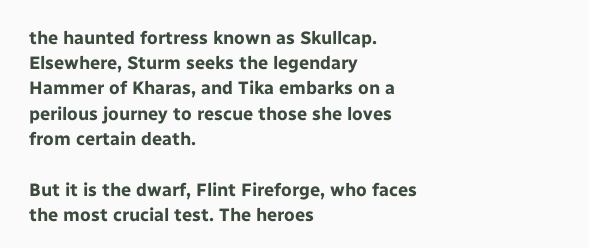the haunted fortress known as Skullcap. Elsewhere, Sturm seeks the legendary Hammer of Kharas, and Tika embarks on a perilous journey to rescue those she loves from certain death.

But it is the dwarf, Flint Fireforge, who faces the most crucial test. The heroes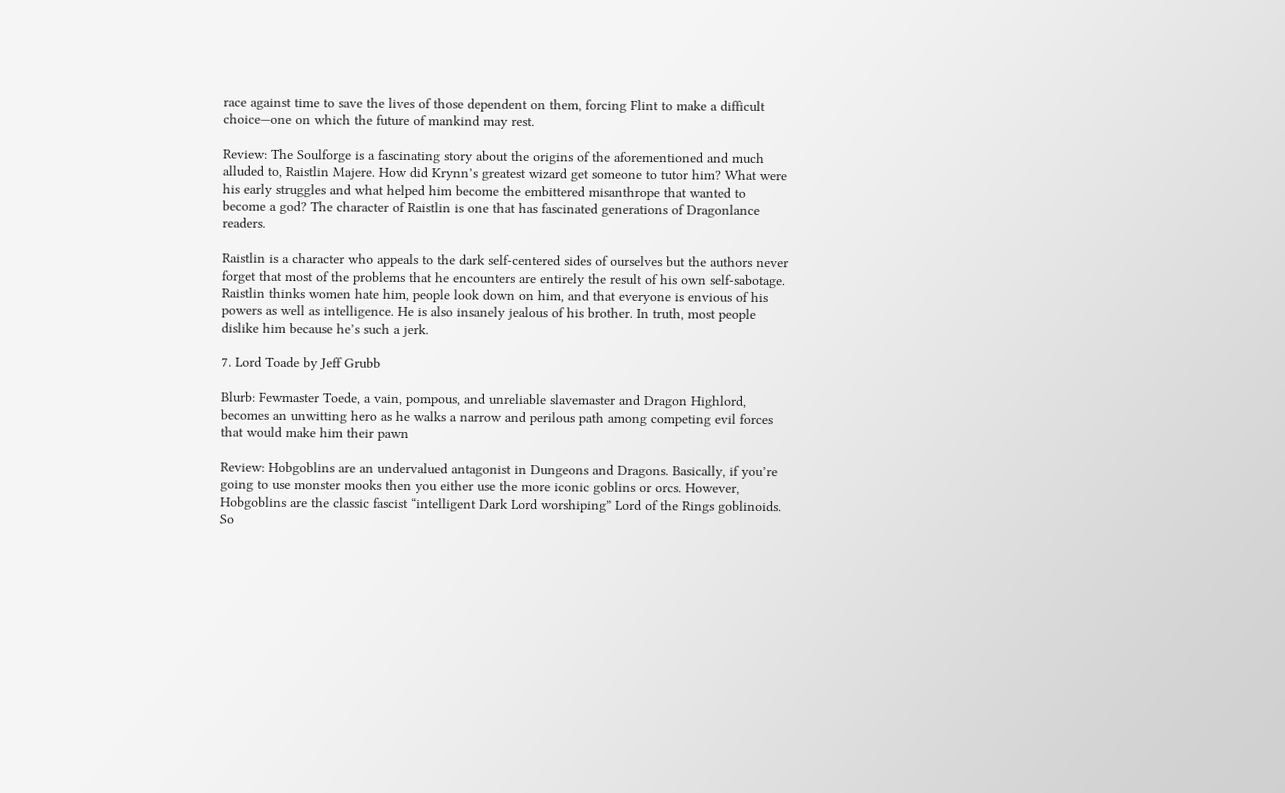race against time to save the lives of those dependent on them, forcing Flint to make a difficult choice—one on which the future of mankind may rest.

Review: The Soulforge is a fascinating story about the origins of the aforementioned and much alluded to, Raistlin Majere. How did Krynn’s greatest wizard get someone to tutor him? What were his early struggles and what helped him become the embittered misanthrope that wanted to become a god? The character of Raistlin is one that has fascinated generations of Dragonlance readers.

Raistlin is a character who appeals to the dark self-centered sides of ourselves but the authors never forget that most of the problems that he encounters are entirely the result of his own self-sabotage. Raistlin thinks women hate him, people look down on him, and that everyone is envious of his powers as well as intelligence. He is also insanely jealous of his brother. In truth, most people dislike him because he’s such a jerk.

7. Lord Toade by Jeff Grubb

Blurb: Fewmaster Toede, a vain, pompous, and unreliable slavemaster and Dragon Highlord, becomes an unwitting hero as he walks a narrow and perilous path among competing evil forces that would make him their pawn

Review: Hobgoblins are an undervalued antagonist in Dungeons and Dragons. Basically, if you’re going to use monster mooks then you either use the more iconic goblins or orcs. However, Hobgoblins are the classic fascist “intelligent Dark Lord worshiping” Lord of the Rings goblinoids. So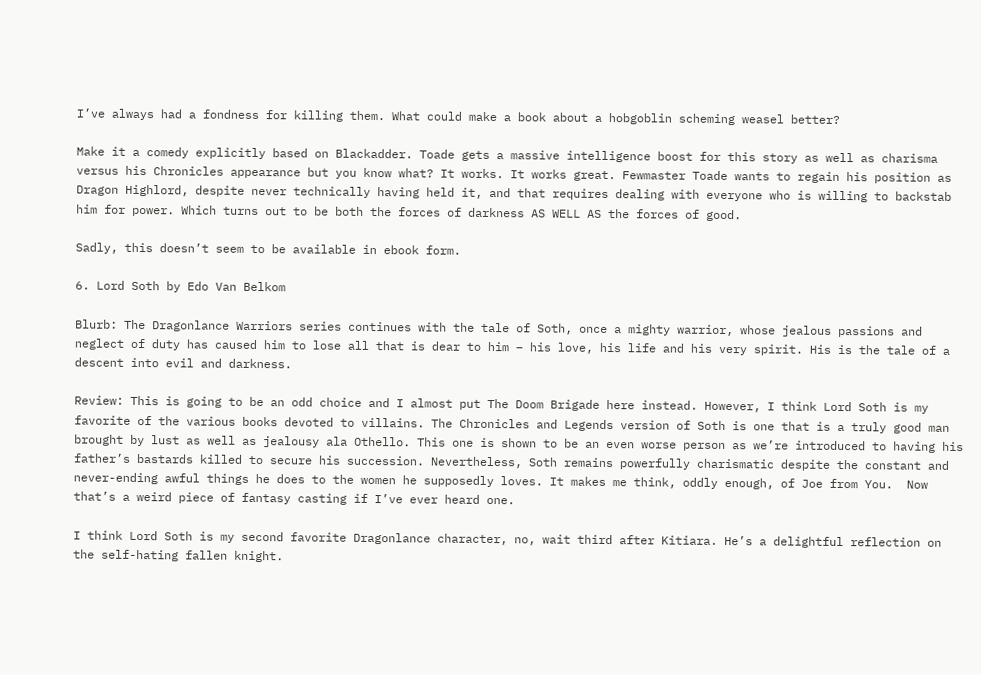I’ve always had a fondness for killing them. What could make a book about a hobgoblin scheming weasel better?

Make it a comedy explicitly based on Blackadder. Toade gets a massive intelligence boost for this story as well as charisma versus his Chronicles appearance but you know what? It works. It works great. Fewmaster Toade wants to regain his position as Dragon Highlord, despite never technically having held it, and that requires dealing with everyone who is willing to backstab him for power. Which turns out to be both the forces of darkness AS WELL AS the forces of good.

Sadly, this doesn’t seem to be available in ebook form.

6. Lord Soth by Edo Van Belkom

Blurb: The Dragonlance Warriors series continues with the tale of Soth, once a mighty warrior, whose jealous passions and neglect of duty has caused him to lose all that is dear to him – his love, his life and his very spirit. His is the tale of a descent into evil and darkness.

Review: This is going to be an odd choice and I almost put The Doom Brigade here instead. However, I think Lord Soth is my favorite of the various books devoted to villains. The Chronicles and Legends version of Soth is one that is a truly good man brought by lust as well as jealousy ala Othello. This one is shown to be an even worse person as we’re introduced to having his father’s bastards killed to secure his succession. Nevertheless, Soth remains powerfully charismatic despite the constant and never-ending awful things he does to the women he supposedly loves. It makes me think, oddly enough, of Joe from You.  Now that’s a weird piece of fantasy casting if I’ve ever heard one.

I think Lord Soth is my second favorite Dragonlance character, no, wait third after Kitiara. He’s a delightful reflection on the self-hating fallen knight.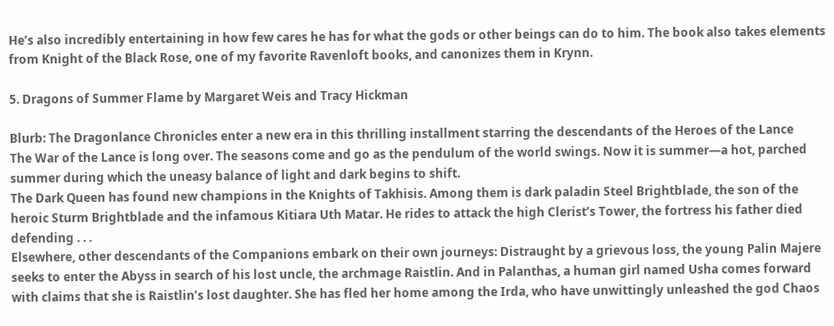He’s also incredibly entertaining in how few cares he has for what the gods or other beings can do to him. The book also takes elements from Knight of the Black Rose, one of my favorite Ravenloft books, and canonizes them in Krynn.

5. Dragons of Summer Flame by Margaret Weis and Tracy Hickman

Blurb: The Dragonlance Chronicles enter a new era in this thrilling installment starring the descendants of the Heroes of the Lance
The War of the Lance is long over. The seasons come and go as the pendulum of the world swings. Now it is summer—a hot, parched summer during which the uneasy balance of light and dark begins to shift.
The Dark Queen has found new champions in the Knights of Takhisis. Among them is dark paladin Steel Brightblade, the son of the heroic Sturm Brightblade and the infamous Kitiara Uth Matar. He rides to attack the high Clerist’s Tower, the fortress his father died defending . . .
Elsewhere, other descendants of the Companions embark on their own journeys: Distraught by a grievous loss, the young Palin Majere seeks to enter the Abyss in search of his lost uncle, the archmage Raistlin. And in Palanthas, a human girl named Usha comes forward with claims that she is Raistlin’s lost daughter. She has fled her home among the Irda, who have unwittingly unleashed the god Chaos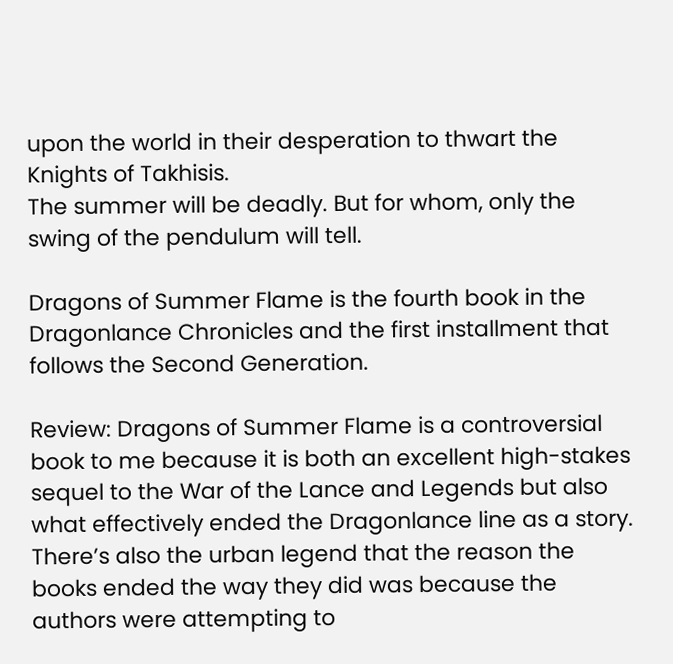upon the world in their desperation to thwart the Knights of Takhisis.
The summer will be deadly. But for whom, only the swing of the pendulum will tell.

Dragons of Summer Flame is the fourth book in the Dragonlance Chronicles and the first installment that follows the Second Generation.

Review: Dragons of Summer Flame is a controversial book to me because it is both an excellent high-stakes sequel to the War of the Lance and Legends but also what effectively ended the Dragonlance line as a story. There’s also the urban legend that the reason the books ended the way they did was because the authors were attempting to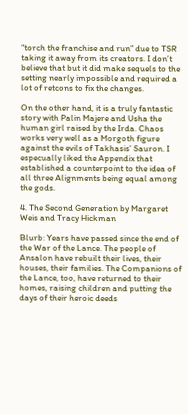“torch the franchise and run” due to TSR taking it away from its creators. I don’t believe that but it did make sequels to the setting nearly impossible and required a lot of retcons to fix the changes.

On the other hand, it is a truly fantastic story with Palin Majere and Usha the human girl raised by the Irda. Chaos works very well as a Morgoth figure against the evils of Takhasis’ Sauron. I especually liked the Appendix that established a counterpoint to the idea of all three Alignments being equal among the gods.

4. The Second Generation by Margaret Weis and Tracy Hickman

Blurb: Years have passed since the end of the War of the Lance. The people of Ansalon have rebuilt their lives, their houses, their families. The Companions of the Lance, too, have returned to their homes, raising children and putting the days of their heroic deeds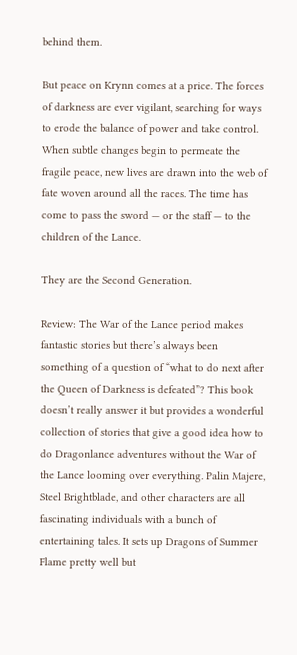behind them.

But peace on Krynn comes at a price. The forces of darkness are ever vigilant, searching for ways to erode the balance of power and take control. When subtle changes begin to permeate the fragile peace, new lives are drawn into the web of fate woven around all the races. The time has come to pass the sword — or the staff — to the children of the Lance.

They are the Second Generation.

Review: The War of the Lance period makes fantastic stories but there’s always been something of a question of “what to do next after the Queen of Darkness is defeated”? This book doesn’t really answer it but provides a wonderful collection of stories that give a good idea how to do Dragonlance adventures without the War of the Lance looming over everything. Palin Majere, Steel Brightblade, and other characters are all fascinating individuals with a bunch of entertaining tales. It sets up Dragons of Summer Flame pretty well but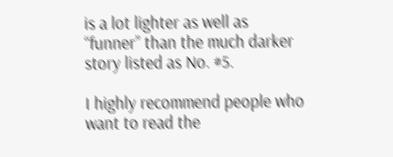is a lot lighter as well as “funner” than the much darker story listed as No. #5.

I highly recommend people who want to read the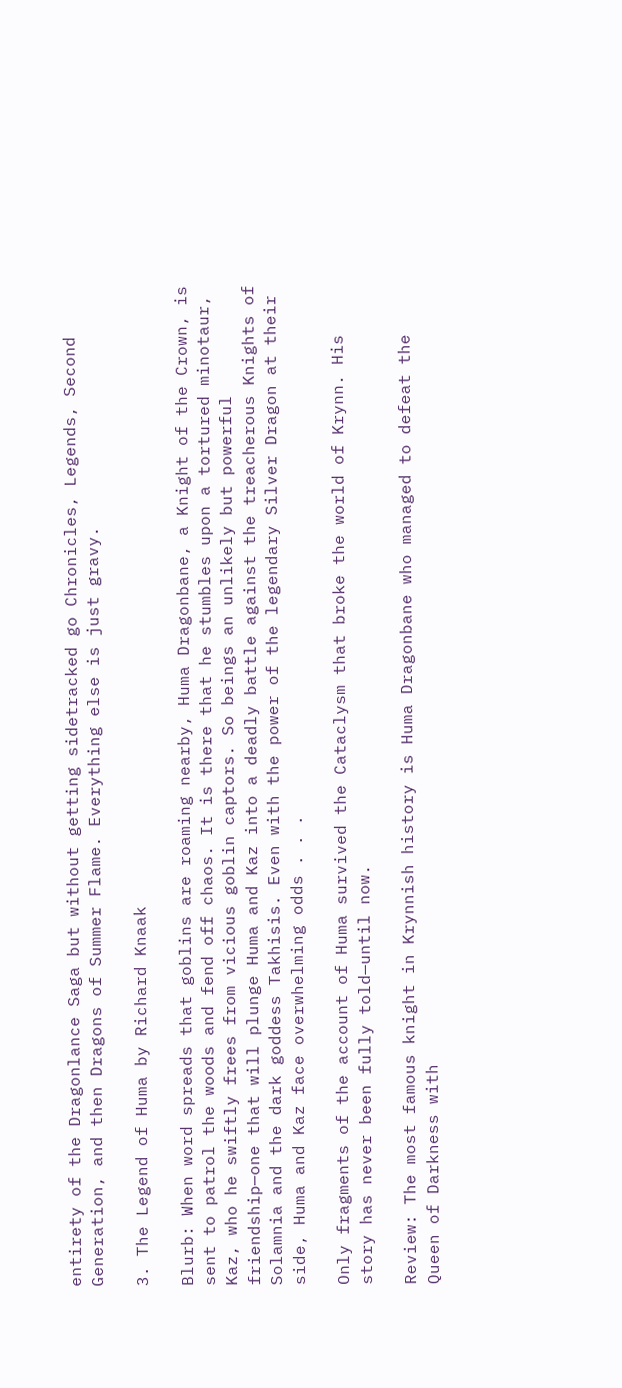entirety of the Dragonlance Saga but without getting sidetracked go Chronicles, Legends, Second Generation, and then Dragons of Summer Flame. Everything else is just gravy.

3. The Legend of Huma by Richard Knaak

Blurb: When word spreads that goblins are roaming nearby, Huma Dragonbane, a Knight of the Crown, is sent to patrol the woods and fend off chaos. It is there that he stumbles upon a tortured minotaur, Kaz, who he swiftly frees from vicious goblin captors. So beings an unlikely but powerful friendship—one that will plunge Huma and Kaz into a deadly battle against the treacherous Knights of Solamnia and the dark goddess Takhisis. Even with the power of the legendary Silver Dragon at their side, Huma and Kaz face overwhelming odds . . .

Only fragments of the account of Huma survived the Cataclysm that broke the world of Krynn. His story has never been fully told—until now.

Review: The most famous knight in Krynnish history is Huma Dragonbane who managed to defeat the Queen of Darkness with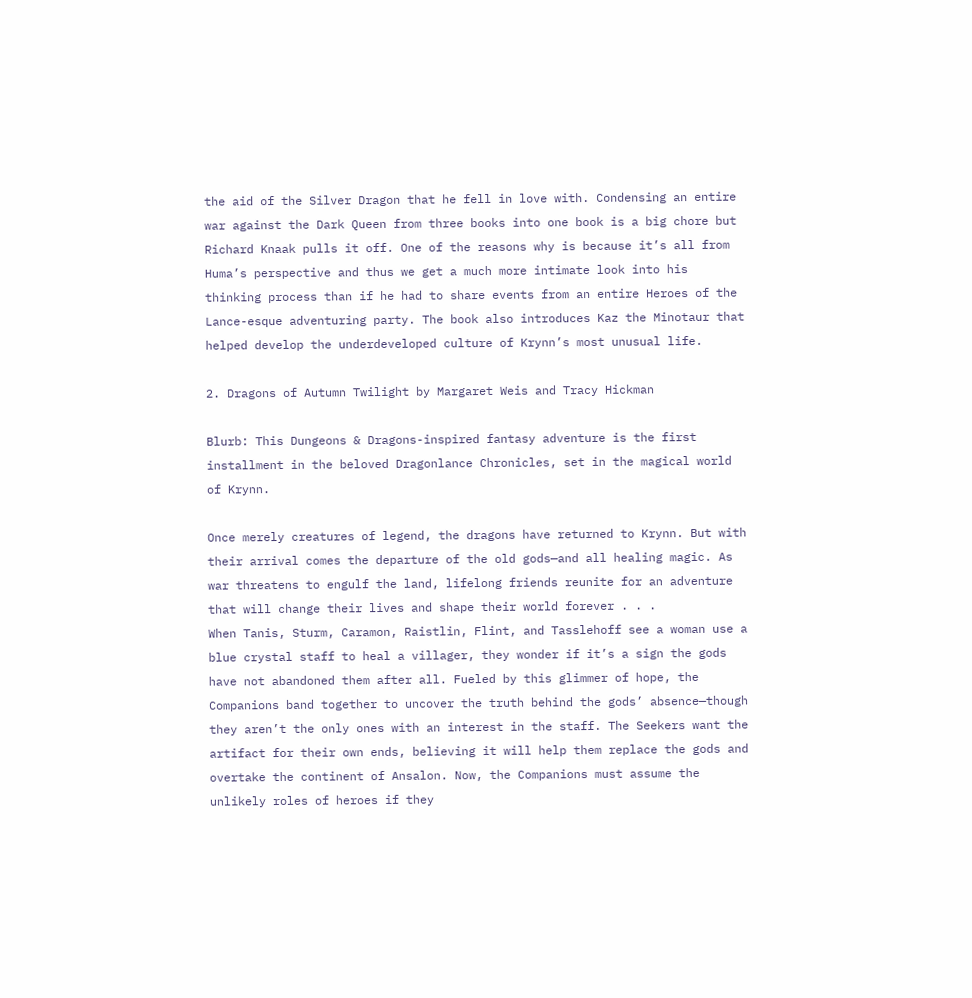the aid of the Silver Dragon that he fell in love with. Condensing an entire war against the Dark Queen from three books into one book is a big chore but Richard Knaak pulls it off. One of the reasons why is because it’s all from Huma’s perspective and thus we get a much more intimate look into his thinking process than if he had to share events from an entire Heroes of the Lance-esque adventuring party. The book also introduces Kaz the Minotaur that helped develop the underdeveloped culture of Krynn’s most unusual life.

2. Dragons of Autumn Twilight by Margaret Weis and Tracy Hickman

Blurb: This Dungeons & Dragons-inspired fantasy adventure is the first installment in the beloved Dragonlance Chronicles, set in the magical world of Krynn.

Once merely creatures of legend, the dragons have returned to Krynn. But with their arrival comes the departure of the old gods—and all healing magic. As war threatens to engulf the land, lifelong friends reunite for an adventure that will change their lives and shape their world forever . . .
When Tanis, Sturm, Caramon, Raistlin, Flint, and Tasslehoff see a woman use a blue crystal staff to heal a villager, they wonder if it’s a sign the gods have not abandoned them after all. Fueled by this glimmer of hope, the Companions band together to uncover the truth behind the gods’ absence—though they aren’t the only ones with an interest in the staff. The Seekers want the artifact for their own ends, believing it will help them replace the gods and overtake the continent of Ansalon. Now, the Companions must assume the unlikely roles of heroes if they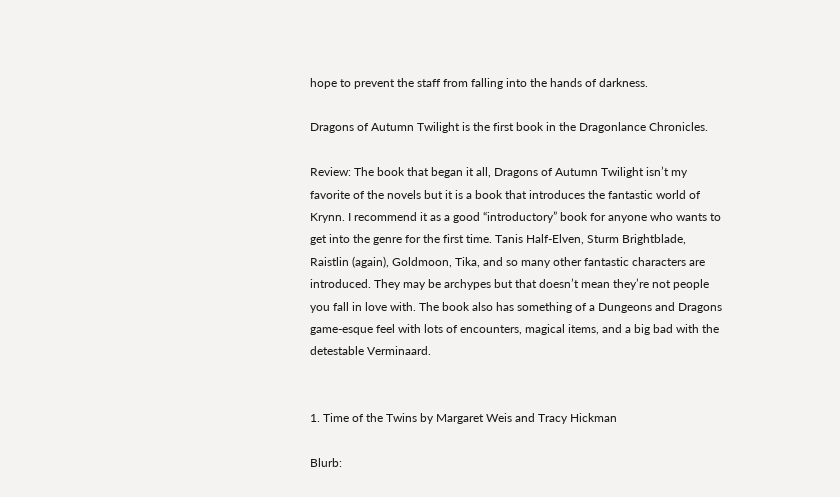hope to prevent the staff from falling into the hands of darkness.

Dragons of Autumn Twilight is the first book in the Dragonlance Chronicles.

Review: The book that began it all, Dragons of Autumn Twilight isn’t my favorite of the novels but it is a book that introduces the fantastic world of Krynn. I recommend it as a good “introductory” book for anyone who wants to get into the genre for the first time. Tanis Half-Elven, Sturm Brightblade, Raistlin (again), Goldmoon, Tika, and so many other fantastic characters are introduced. They may be archypes but that doesn’t mean they’re not people you fall in love with. The book also has something of a Dungeons and Dragons game-esque feel with lots of encounters, magical items, and a big bad with the detestable Verminaard.


1. Time of the Twins by Margaret Weis and Tracy Hickman

Blurb: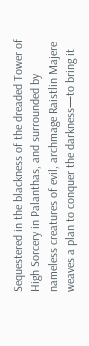Sequestered in the blackness of the dreaded Tower of High Sorcery in Palanthas, and surrounded by nameless creatures of evil, archmage Raistlin Majere weaves a plan to conquer the darkness—to bring it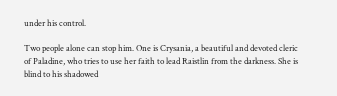under his control.

Two people alone can stop him. One is Crysania, a beautiful and devoted cleric of Paladine, who tries to use her faith to lead Raistlin from the darkness. She is blind to his shadowed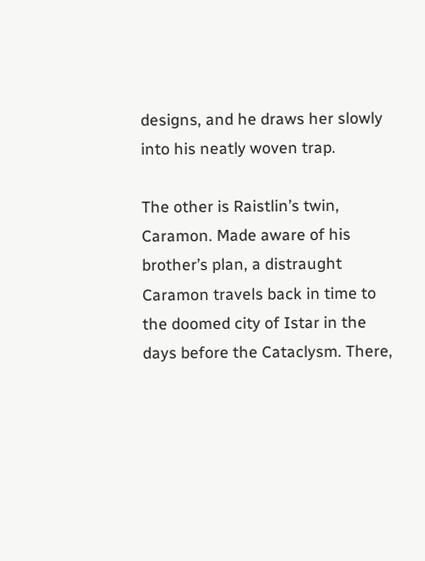designs, and he draws her slowly into his neatly woven trap.

The other is Raistlin’s twin, Caramon. Made aware of his brother’s plan, a distraught Caramon travels back in time to the doomed city of Istar in the days before the Cataclysm. There,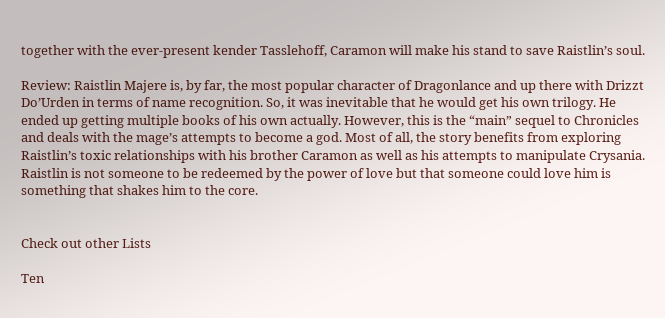together with the ever-present kender Tasslehoff, Caramon will make his stand to save Raistlin’s soul.

Review: Raistlin Majere is, by far, the most popular character of Dragonlance and up there with Drizzt Do’Urden in terms of name recognition. So, it was inevitable that he would get his own trilogy. He ended up getting multiple books of his own actually. However, this is the “main” sequel to Chronicles and deals with the mage’s attempts to become a god. Most of all, the story benefits from exploring Raistlin’s toxic relationships with his brother Caramon as well as his attempts to manipulate Crysania. Raistlin is not someone to be redeemed by the power of love but that someone could love him is something that shakes him to the core.


Check out other Lists

Ten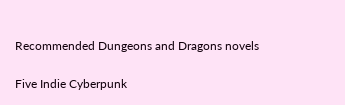Recommended Dungeons and Dragons novels

Five Indie Cyberpunk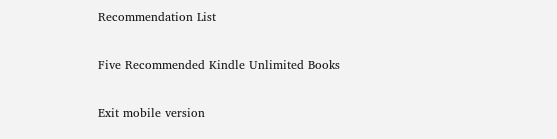Recommendation List

Five Recommended Kindle Unlimited Books

Exit mobile version